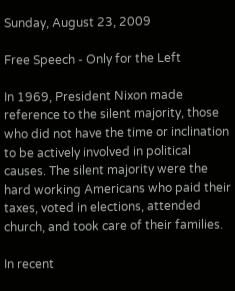Sunday, August 23, 2009

Free Speech - Only for the Left

In 1969, President Nixon made reference to the silent majority, those who did not have the time or inclination to be actively involved in political causes. The silent majority were the hard working Americans who paid their taxes, voted in elections, attended church, and took care of their families.

In recent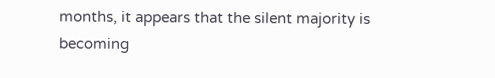months, it appears that the silent majority is becoming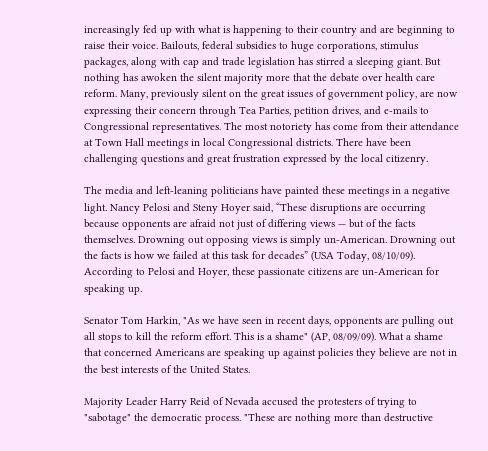increasingly fed up with what is happening to their country and are beginning to raise their voice. Bailouts, federal subsidies to huge corporations, stimulus packages, along with cap and trade legislation has stirred a sleeping giant. But nothing has awoken the silent majority more that the debate over health care reform. Many, previously silent on the great issues of government policy, are now expressing their concern through Tea Parties, petition drives, and e-mails to Congressional representatives. The most notoriety has come from their attendance at Town Hall meetings in local Congressional districts. There have been challenging questions and great frustration expressed by the local citizenry.

The media and left-leaning politicians have painted these meetings in a negative light. Nancy Pelosi and Steny Hoyer said, “These disruptions are occurring because opponents are afraid not just of differing views — but of the facts themselves. Drowning out opposing views is simply un-American. Drowning out the facts is how we failed at this task for decades” (USA Today, 08/10/09). According to Pelosi and Hoyer, these passionate citizens are un-American for speaking up.

Senator Tom Harkin, "As we have seen in recent days, opponents are pulling out all stops to kill the reform effort. This is a shame" (AP, 08/09/09). What a shame that concerned Americans are speaking up against policies they believe are not in the best interests of the United States.

Majority Leader Harry Reid of Nevada accused the protesters of trying to "sabotage" the democratic process. "These are nothing more than destructive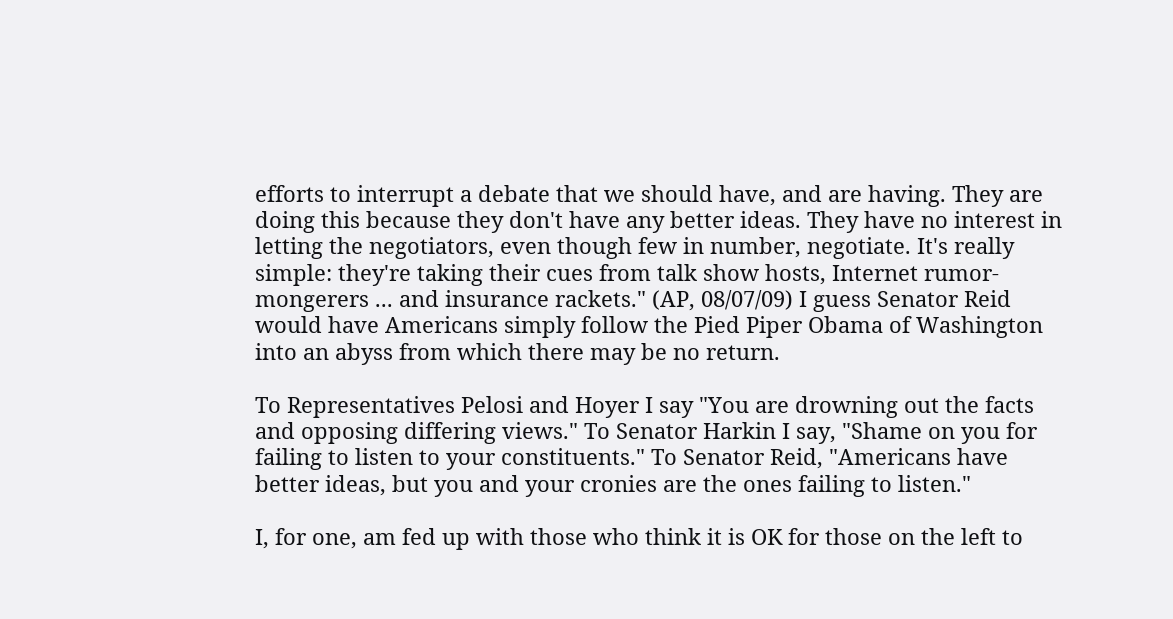efforts to interrupt a debate that we should have, and are having. They are doing this because they don't have any better ideas. They have no interest in letting the negotiators, even though few in number, negotiate. It's really simple: they're taking their cues from talk show hosts, Internet rumor-mongerers ... and insurance rackets." (AP, 08/07/09) I guess Senator Reid would have Americans simply follow the Pied Piper Obama of Washington into an abyss from which there may be no return.

To Representatives Pelosi and Hoyer I say "You are drowning out the facts and opposing differing views." To Senator Harkin I say, "Shame on you for failing to listen to your constituents." To Senator Reid, "Americans have better ideas, but you and your cronies are the ones failing to listen."

I, for one, am fed up with those who think it is OK for those on the left to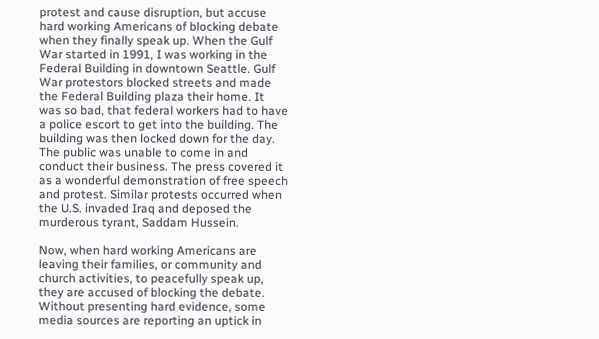protest and cause disruption, but accuse hard working Americans of blocking debate when they finally speak up. When the Gulf War started in 1991, I was working in the Federal Building in downtown Seattle. Gulf War protestors blocked streets and made the Federal Building plaza their home. It was so bad, that federal workers had to have a police escort to get into the building. The building was then locked down for the day. The public was unable to come in and conduct their business. The press covered it as a wonderful demonstration of free speech and protest. Similar protests occurred when the U.S. invaded Iraq and deposed the murderous tyrant, Saddam Hussein.

Now, when hard working Americans are leaving their families, or community and church activities, to peacefully speak up, they are accused of blocking the debate. Without presenting hard evidence, some media sources are reporting an uptick in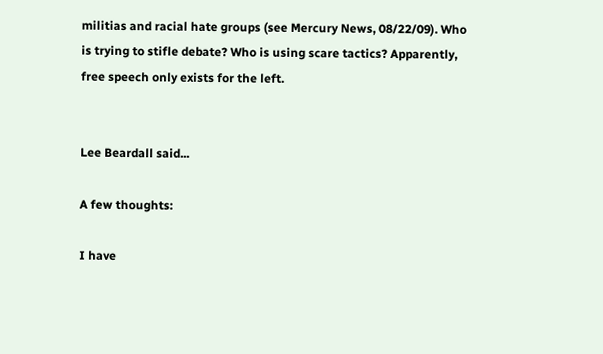militias and racial hate groups (see Mercury News, 08/22/09). Who is trying to stifle debate? Who is using scare tactics? Apparently, free speech only exists for the left.


Lee Beardall said...

A few thoughts:

I have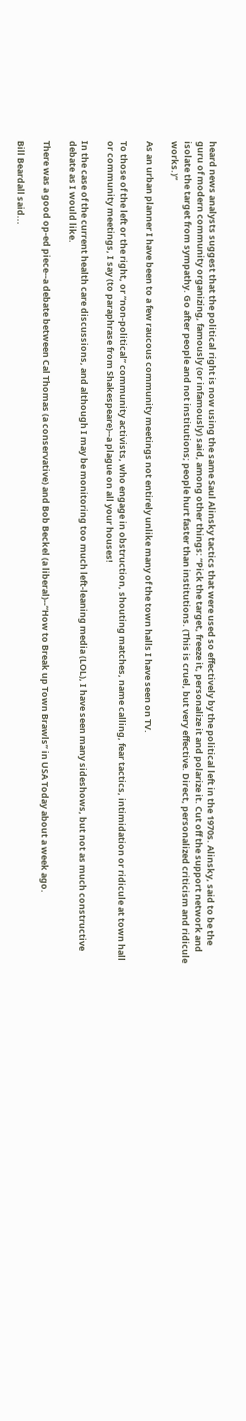heard news analysts suggest that the political right is now using the same Saul Alinsky tactics that were used so effectively by the political left in the 1970s. Alinsky, said to be the guru of modern community organizing, famously (or infamously) said, among other things: “Pick the target, freeze it, personalize it and polarize it. Cut off the support network and isolate the target from sympathy. Go after people and not institutions; people hurt faster than institutions. (This is cruel, but very effective. Direct, personalized criticism and ridicule works.)”

As an urban planner I have been to a few raucous community meetings not entirely unlike many of the town halls I have seen on TV.

To those of the left or the right, or “non-political” community activists, who engage in obstruction, shouting matches, name calling, fear tactics, intimidation or ridicule at town hall or community meetings, I say (to paraphrase from Shakespeare)--a plague on all your houses!

In the case of the current health care discussions, and although I may be monitoring too much left-leaning media (LOL), I have seen many sideshows, but not as much constructive debate as I would like.

There was a good op-ed piece--a debate between Cal Thomas (a conservative) and Bob Beckel (a liberal)--“How to Break up Town Brawls” in USA Today about a week ago.

Bill Beardall said...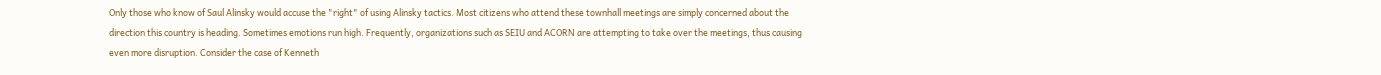Only those who know of Saul Alinsky would accuse the "right" of using Alinsky tactics. Most citizens who attend these townhall meetings are simply concerned about the direction this country is heading. Sometimes emotions run high. Frequently, organizations such as SEIU and ACORN are attempting to take over the meetings, thus causing even more disruption. Consider the case of Kenneth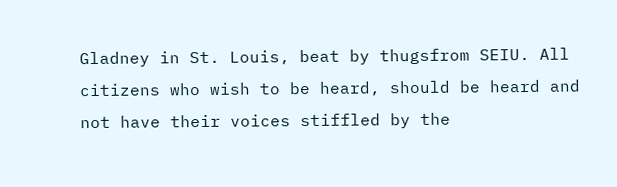Gladney in St. Louis, beat by thugsfrom SEIU. All citizens who wish to be heard, should be heard and not have their voices stiffled by the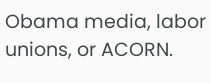Obama media, labor unions, or ACORN.